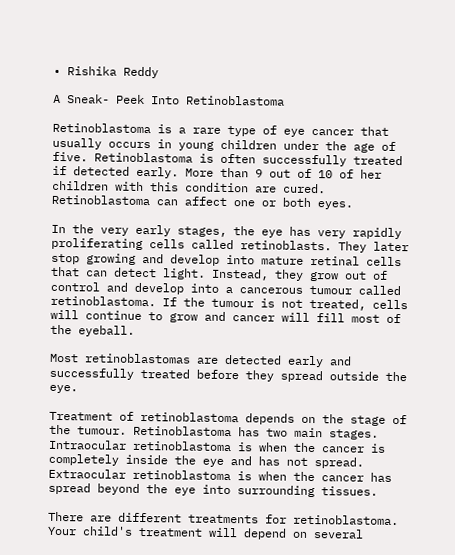• Rishika Reddy

A Sneak- Peek Into Retinoblastoma

Retinoblastoma is a rare type of eye cancer that usually occurs in young children under the age of five. Retinoblastoma is often successfully treated if detected early. More than 9 out of 10 of her children with this condition are cured. Retinoblastoma can affect one or both eyes.

In the very early stages, the eye has very rapidly proliferating cells called retinoblasts. They later stop growing and develop into mature retinal cells that can detect light. Instead, they grow out of control and develop into a cancerous tumour called retinoblastoma. If the tumour is not treated, cells will continue to grow and cancer will fill most of the eyeball.

Most retinoblastomas are detected early and successfully treated before they spread outside the eye.

Treatment of retinoblastoma depends on the stage of the tumour. Retinoblastoma has two main stages. Intraocular retinoblastoma is when the cancer is completely inside the eye and has not spread. Extraocular retinoblastoma is when the cancer has spread beyond the eye into surrounding tissues.

There are different treatments for retinoblastoma. Your child's treatment will depend on several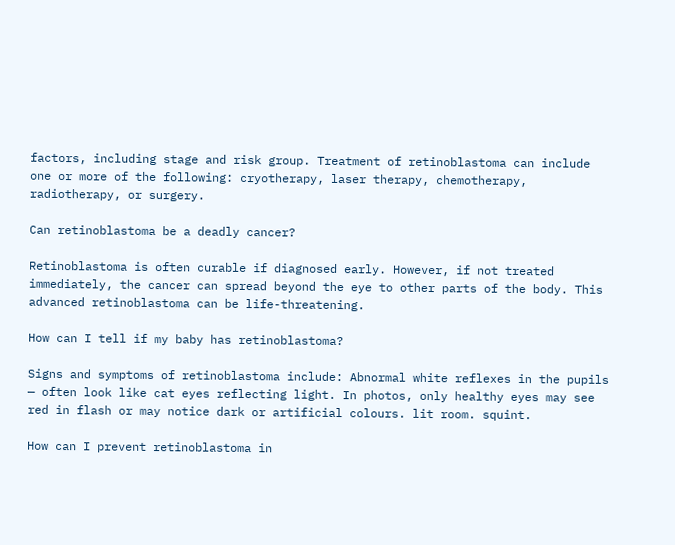factors, including stage and risk group. Treatment of retinoblastoma can include one or more of the following: cryotherapy, laser therapy, chemotherapy, radiotherapy, or surgery.

Can retinoblastoma be a deadly cancer?

Retinoblastoma is often curable if diagnosed early. However, if not treated immediately, the cancer can spread beyond the eye to other parts of the body. This advanced retinoblastoma can be life-threatening.

How can I tell if my baby has retinoblastoma?

Signs and symptoms of retinoblastoma include: Abnormal white reflexes in the pupils — often look like cat eyes reflecting light. In photos, only healthy eyes may see red in flash or may notice dark or artificial colours. lit room. squint.

How can I prevent retinoblastoma in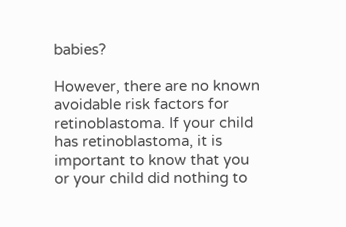babies?

However, there are no known avoidable risk factors for retinoblastoma. If your child has retinoblastoma, it is important to know that you or your child did nothing to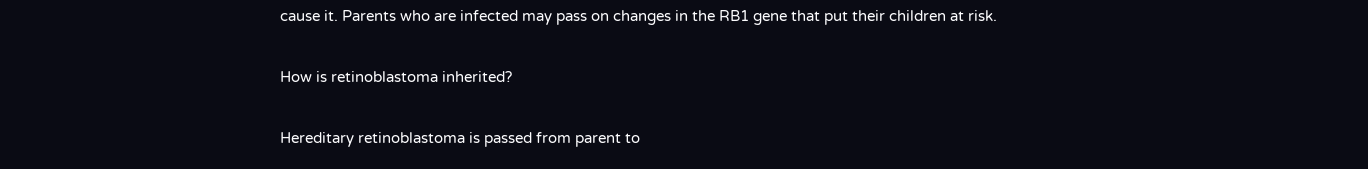cause it. Parents who are infected may pass on changes in the RB1 gene that put their children at risk.

How is retinoblastoma inherited?

Hereditary retinoblastoma is passed from parent to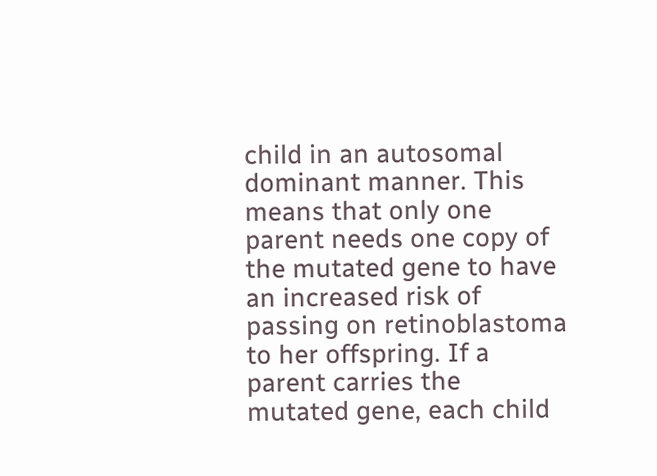child in an autosomal dominant manner. This means that only one parent needs one copy of the mutated gene to have an increased risk of passing on retinoblastoma to her offspring. If a parent carries the mutated gene, each child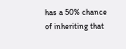has a 50% chance of inheriting that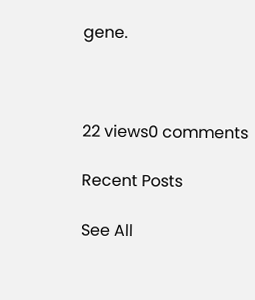gene.



22 views0 comments

Recent Posts

See All